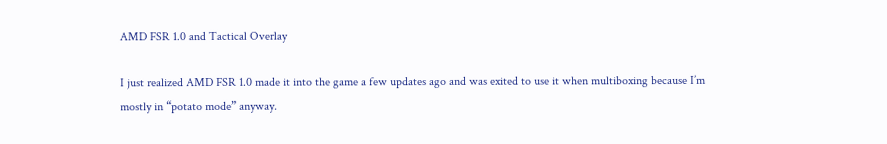AMD FSR 1.0 and Tactical Overlay

I just realized AMD FSR 1.0 made it into the game a few updates ago and was exited to use it when multiboxing because I’m mostly in “potato mode” anyway.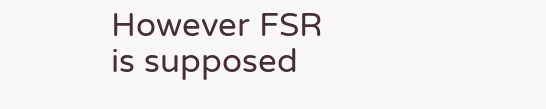However FSR is supposed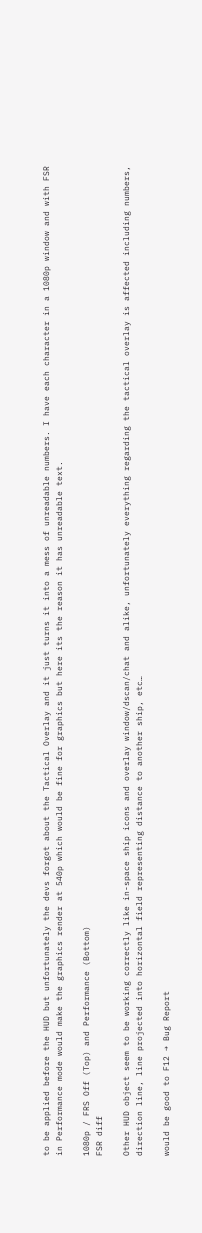to be applied before the HUD but unfortunately the devs forgot about the Tactical Overlay and it just turns it into a mess of unreadable numbers. I have each character in a 1080p window and with FSR in Performance mode would make the graphics render at 540p which would be fine for graphics but here its the reason it has unreadable text.

1080p / FRS Off (Top) and Performance (Bottom)
FSR diff

Other HUD object seem to be working correctly like in-space ship icons and overlay window/dscan/chat and alike, unfortunately everything regarding the tactical overlay is affected including numbers, direction line, line projected into horizontal field representing distance to another ship, etc…

would be good to F12 → Bug Report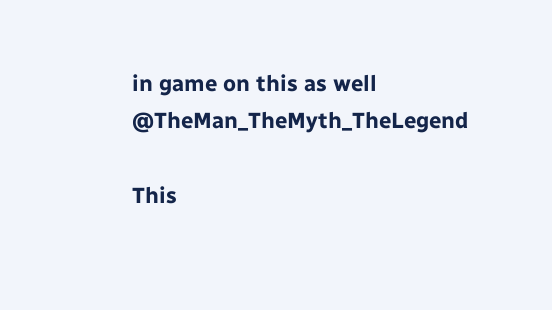in game on this as well @TheMan_TheMyth_TheLegend

This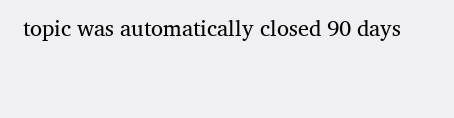topic was automatically closed 90 days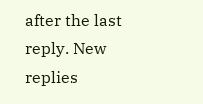after the last reply. New replies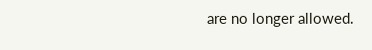are no longer allowed.